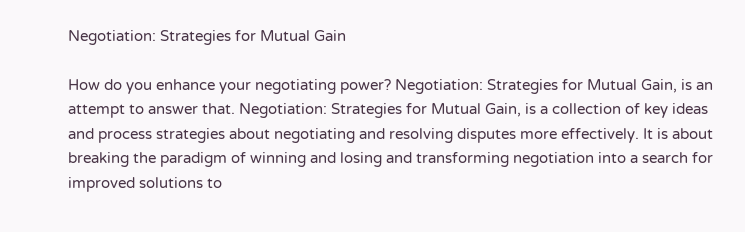Negotiation: Strategies for Mutual Gain

How do you enhance your negotiating power? Negotiation: Strategies for Mutual Gain, is an attempt to answer that. Negotiation: Strategies for Mutual Gain, is a collection of key ideas and process strategies about negotiating and resolving disputes more effectively. It is about breaking the paradigm of winning and losing and transforming negotiation into a search for improved solutions to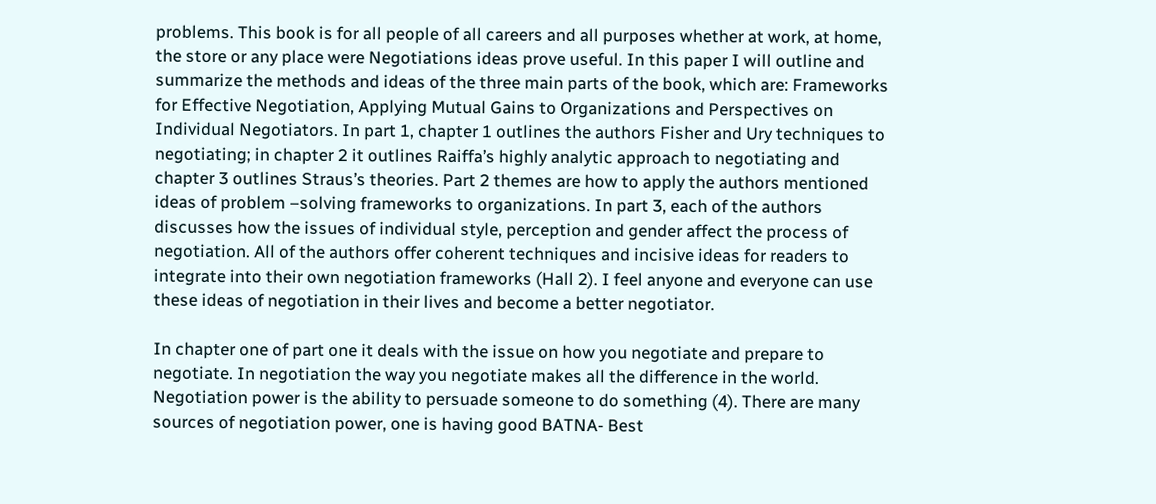problems. This book is for all people of all careers and all purposes whether at work, at home, the store or any place were Negotiations ideas prove useful. In this paper I will outline and summarize the methods and ideas of the three main parts of the book, which are: Frameworks for Effective Negotiation, Applying Mutual Gains to Organizations and Perspectives on Individual Negotiators. In part 1, chapter 1 outlines the authors Fisher and Ury techniques to negotiating; in chapter 2 it outlines Raiffa’s highly analytic approach to negotiating and chapter 3 outlines Straus’s theories. Part 2 themes are how to apply the authors mentioned ideas of problem –solving frameworks to organizations. In part 3, each of the authors discusses how the issues of individual style, perception and gender affect the process of negotiation. All of the authors offer coherent techniques and incisive ideas for readers to integrate into their own negotiation frameworks (Hall 2). I feel anyone and everyone can use these ideas of negotiation in their lives and become a better negotiator.

In chapter one of part one it deals with the issue on how you negotiate and prepare to negotiate. In negotiation the way you negotiate makes all the difference in the world. Negotiation power is the ability to persuade someone to do something (4). There are many sources of negotiation power, one is having good BATNA- Best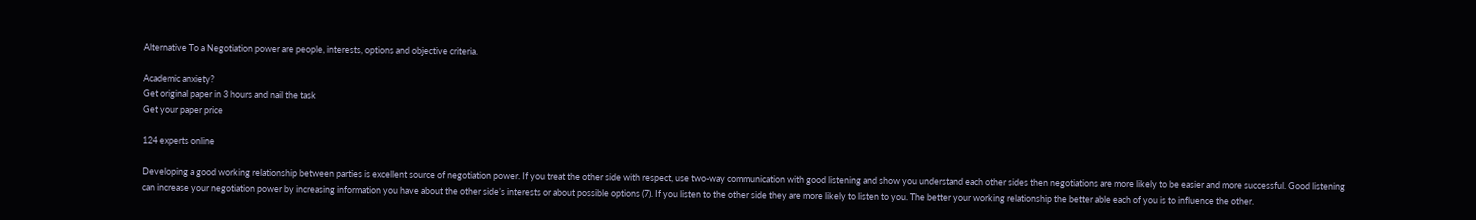Alternative To a Negotiation power are people, interests, options and objective criteria.

Academic anxiety?
Get original paper in 3 hours and nail the task
Get your paper price

124 experts online

Developing a good working relationship between parties is excellent source of negotiation power. If you treat the other side with respect, use two-way communication with good listening and show you understand each other sides then negotiations are more likely to be easier and more successful. Good listening can increase your negotiation power by increasing information you have about the other side’s interests or about possible options (7). If you listen to the other side they are more likely to listen to you. The better your working relationship the better able each of you is to influence the other.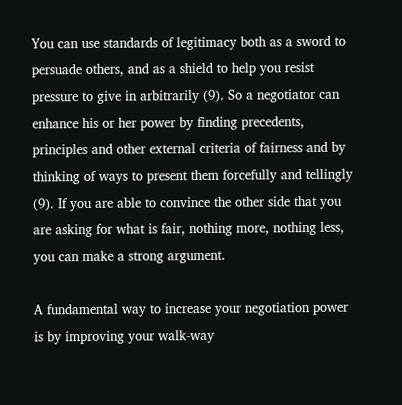You can use standards of legitimacy both as a sword to persuade others, and as a shield to help you resist pressure to give in arbitrarily (9). So a negotiator can enhance his or her power by finding precedents, principles and other external criteria of fairness and by thinking of ways to present them forcefully and tellingly (9). If you are able to convince the other side that you are asking for what is fair, nothing more, nothing less, you can make a strong argument.

A fundamental way to increase your negotiation power is by improving your walk-way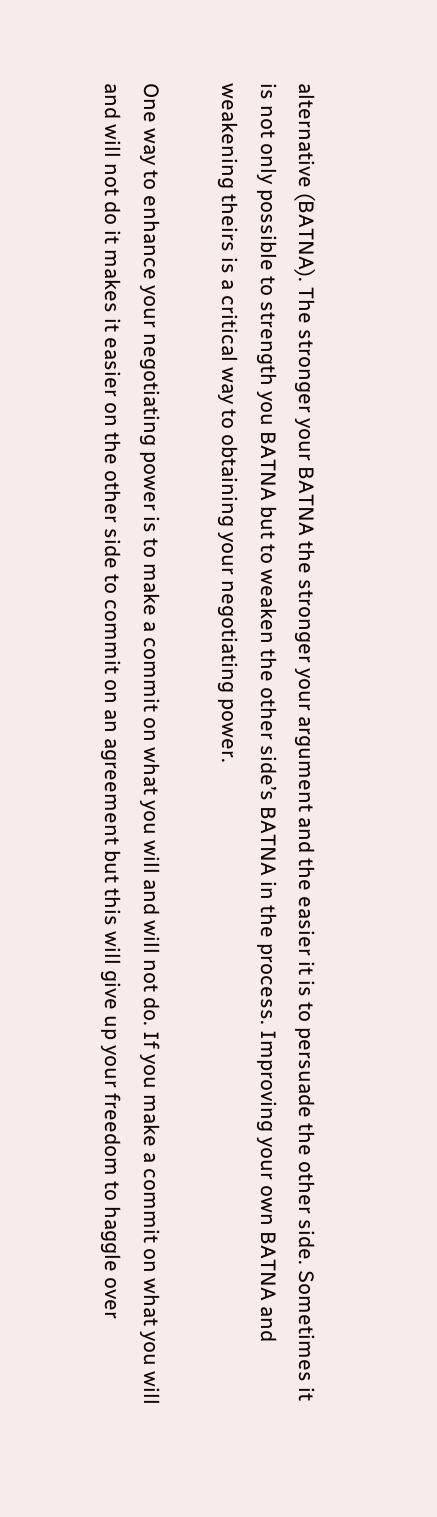alternative (BATNA). The stronger your BATNA the stronger your argument and the easier it is to persuade the other side. Sometimes it is not only possible to strength you BATNA but to weaken the other side’s BATNA in the process. Improving your own BATNA and weakening theirs is a critical way to obtaining your negotiating power.

One way to enhance your negotiating power is to make a commit on what you will and will not do. If you make a commit on what you will and will not do it makes it easier on the other side to commit on an agreement but this will give up your freedom to haggle over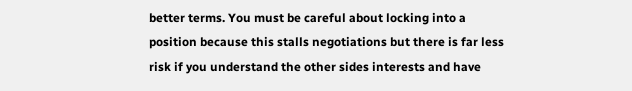better terms. You must be careful about locking into a position because this stalls negotiations but there is far less risk if you understand the other sides interests and have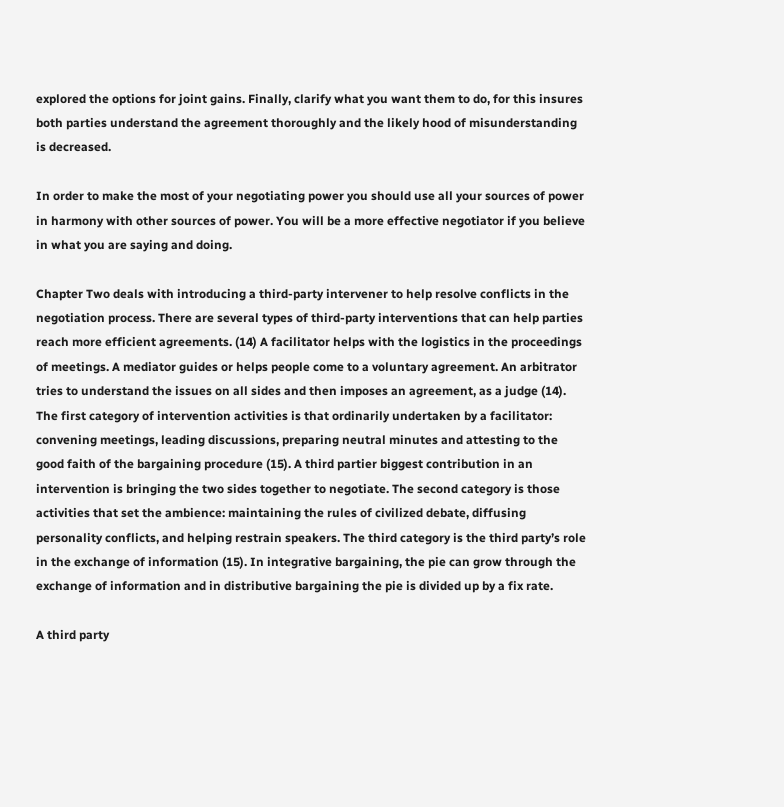explored the options for joint gains. Finally, clarify what you want them to do, for this insures both parties understand the agreement thoroughly and the likely hood of misunderstanding is decreased.

In order to make the most of your negotiating power you should use all your sources of power in harmony with other sources of power. You will be a more effective negotiator if you believe in what you are saying and doing.

Chapter Two deals with introducing a third-party intervener to help resolve conflicts in the negotiation process. There are several types of third-party interventions that can help parties reach more efficient agreements. (14) A facilitator helps with the logistics in the proceedings of meetings. A mediator guides or helps people come to a voluntary agreement. An arbitrator tries to understand the issues on all sides and then imposes an agreement, as a judge (14). The first category of intervention activities is that ordinarily undertaken by a facilitator: convening meetings, leading discussions, preparing neutral minutes and attesting to the good faith of the bargaining procedure (15). A third partier biggest contribution in an intervention is bringing the two sides together to negotiate. The second category is those activities that set the ambience: maintaining the rules of civilized debate, diffusing personality conflicts, and helping restrain speakers. The third category is the third party’s role in the exchange of information (15). In integrative bargaining, the pie can grow through the exchange of information and in distributive bargaining the pie is divided up by a fix rate.

A third party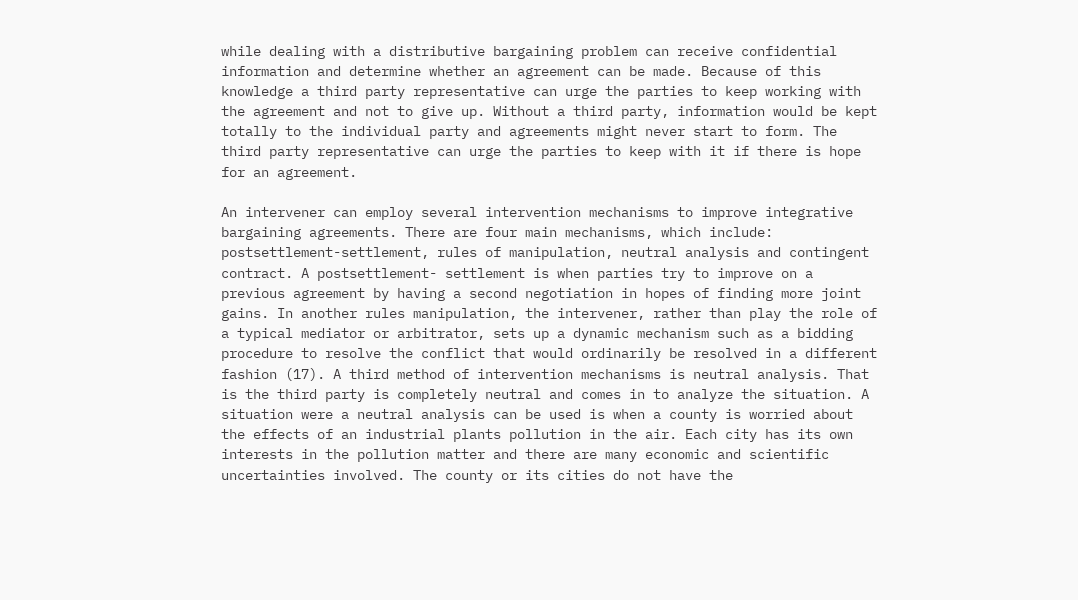while dealing with a distributive bargaining problem can receive confidential information and determine whether an agreement can be made. Because of this knowledge a third party representative can urge the parties to keep working with the agreement and not to give up. Without a third party, information would be kept totally to the individual party and agreements might never start to form. The third party representative can urge the parties to keep with it if there is hope for an agreement.

An intervener can employ several intervention mechanisms to improve integrative bargaining agreements. There are four main mechanisms, which include: postsettlement-settlement, rules of manipulation, neutral analysis and contingent contract. A postsettlement- settlement is when parties try to improve on a previous agreement by having a second negotiation in hopes of finding more joint gains. In another rules manipulation, the intervener, rather than play the role of a typical mediator or arbitrator, sets up a dynamic mechanism such as a bidding procedure to resolve the conflict that would ordinarily be resolved in a different fashion (17). A third method of intervention mechanisms is neutral analysis. That is the third party is completely neutral and comes in to analyze the situation. A situation were a neutral analysis can be used is when a county is worried about the effects of an industrial plants pollution in the air. Each city has its own interests in the pollution matter and there are many economic and scientific uncertainties involved. The county or its cities do not have the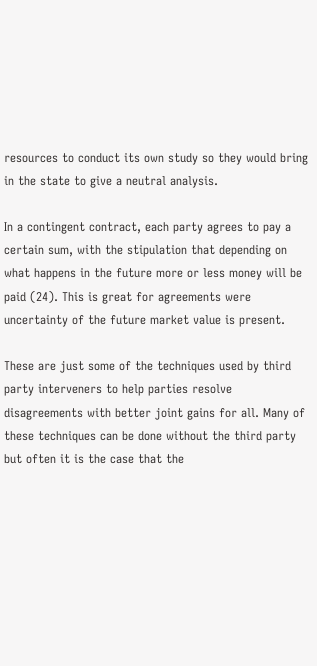resources to conduct its own study so they would bring in the state to give a neutral analysis.

In a contingent contract, each party agrees to pay a certain sum, with the stipulation that depending on what happens in the future more or less money will be paid (24). This is great for agreements were uncertainty of the future market value is present.

These are just some of the techniques used by third party interveners to help parties resolve disagreements with better joint gains for all. Many of these techniques can be done without the third party but often it is the case that the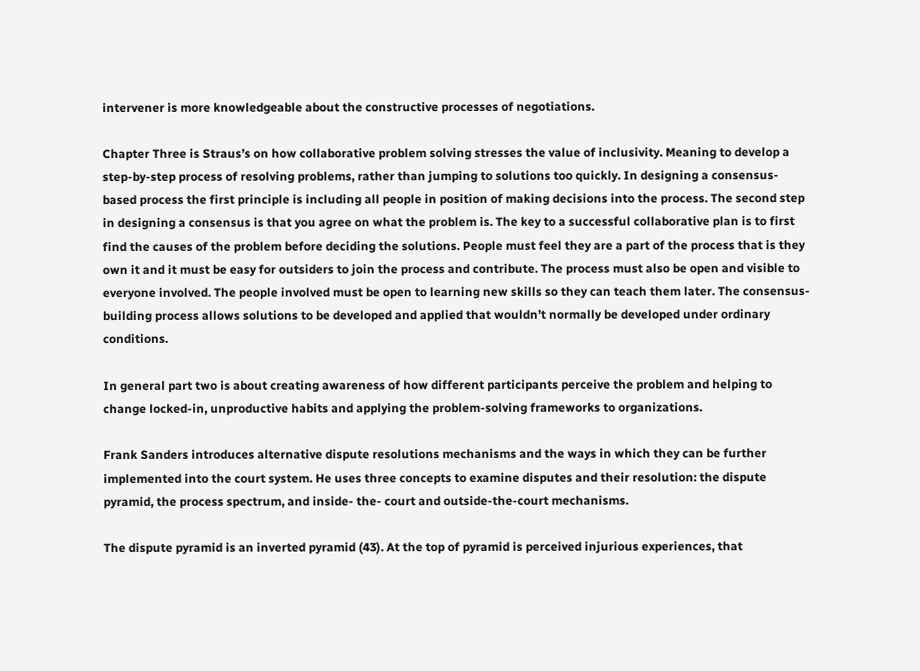intervener is more knowledgeable about the constructive processes of negotiations.

Chapter Three is Straus’s on how collaborative problem solving stresses the value of inclusivity. Meaning to develop a step-by-step process of resolving problems, rather than jumping to solutions too quickly. In designing a consensus-based process the first principle is including all people in position of making decisions into the process. The second step in designing a consensus is that you agree on what the problem is. The key to a successful collaborative plan is to first find the causes of the problem before deciding the solutions. People must feel they are a part of the process that is they own it and it must be easy for outsiders to join the process and contribute. The process must also be open and visible to everyone involved. The people involved must be open to learning new skills so they can teach them later. The consensus-building process allows solutions to be developed and applied that wouldn’t normally be developed under ordinary conditions.

In general part two is about creating awareness of how different participants perceive the problem and helping to change locked-in, unproductive habits and applying the problem-solving frameworks to organizations.

Frank Sanders introduces alternative dispute resolutions mechanisms and the ways in which they can be further implemented into the court system. He uses three concepts to examine disputes and their resolution: the dispute pyramid, the process spectrum, and inside- the- court and outside-the-court mechanisms.

The dispute pyramid is an inverted pyramid (43). At the top of pyramid is perceived injurious experiences, that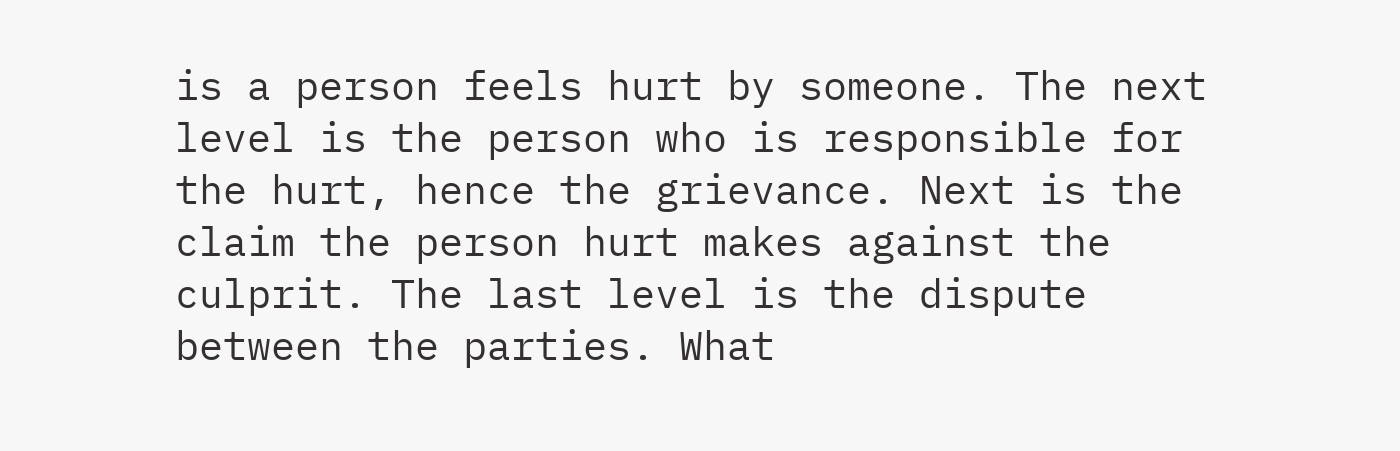is a person feels hurt by someone. The next level is the person who is responsible for the hurt, hence the grievance. Next is the claim the person hurt makes against the culprit. The last level is the dispute between the parties. What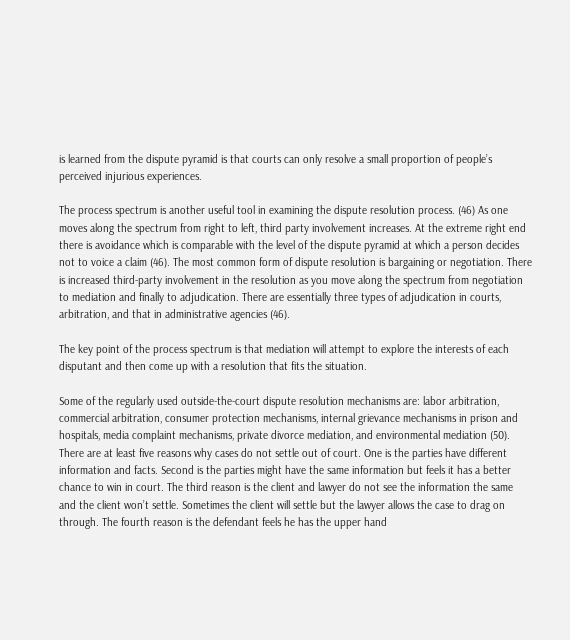is learned from the dispute pyramid is that courts can only resolve a small proportion of people’s perceived injurious experiences.

The process spectrum is another useful tool in examining the dispute resolution process. (46) As one moves along the spectrum from right to left, third party involvement increases. At the extreme right end there is avoidance which is comparable with the level of the dispute pyramid at which a person decides not to voice a claim (46). The most common form of dispute resolution is bargaining or negotiation. There is increased third-party involvement in the resolution as you move along the spectrum from negotiation to mediation and finally to adjudication. There are essentially three types of adjudication in courts, arbitration, and that in administrative agencies (46).

The key point of the process spectrum is that mediation will attempt to explore the interests of each disputant and then come up with a resolution that fits the situation.

Some of the regularly used outside-the-court dispute resolution mechanisms are: labor arbitration, commercial arbitration, consumer protection mechanisms, internal grievance mechanisms in prison and hospitals, media complaint mechanisms, private divorce mediation, and environmental mediation (50). There are at least five reasons why cases do not settle out of court. One is the parties have different information and facts. Second is the parties might have the same information but feels it has a better chance to win in court. The third reason is the client and lawyer do not see the information the same and the client won’t settle. Sometimes the client will settle but the lawyer allows the case to drag on through. The fourth reason is the defendant feels he has the upper hand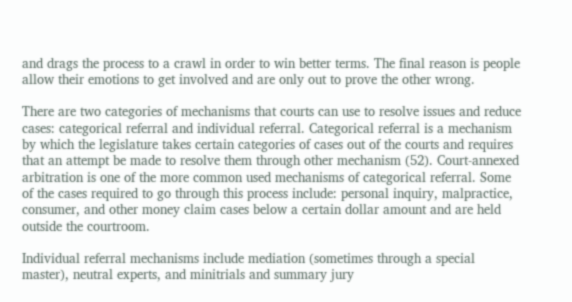and drags the process to a crawl in order to win better terms. The final reason is people allow their emotions to get involved and are only out to prove the other wrong.

There are two categories of mechanisms that courts can use to resolve issues and reduce cases: categorical referral and individual referral. Categorical referral is a mechanism by which the legislature takes certain categories of cases out of the courts and requires that an attempt be made to resolve them through other mechanism (52). Court-annexed arbitration is one of the more common used mechanisms of categorical referral. Some of the cases required to go through this process include: personal inquiry, malpractice, consumer, and other money claim cases below a certain dollar amount and are held outside the courtroom.

Individual referral mechanisms include mediation (sometimes through a special master), neutral experts, and minitrials and summary jury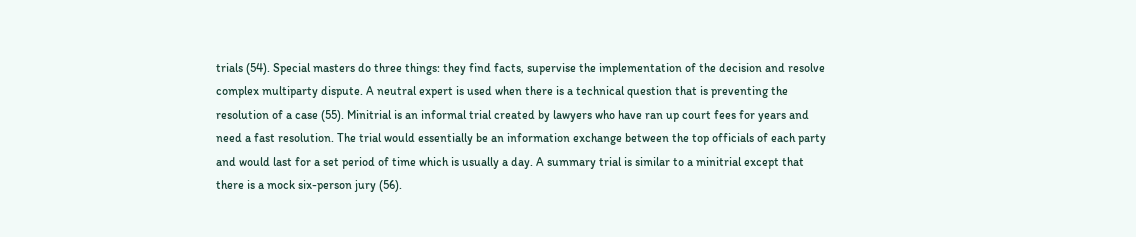trials (54). Special masters do three things: they find facts, supervise the implementation of the decision and resolve complex multiparty dispute. A neutral expert is used when there is a technical question that is preventing the resolution of a case (55). Minitrial is an informal trial created by lawyers who have ran up court fees for years and need a fast resolution. The trial would essentially be an information exchange between the top officials of each party and would last for a set period of time which is usually a day. A summary trial is similar to a minitrial except that there is a mock six-person jury (56).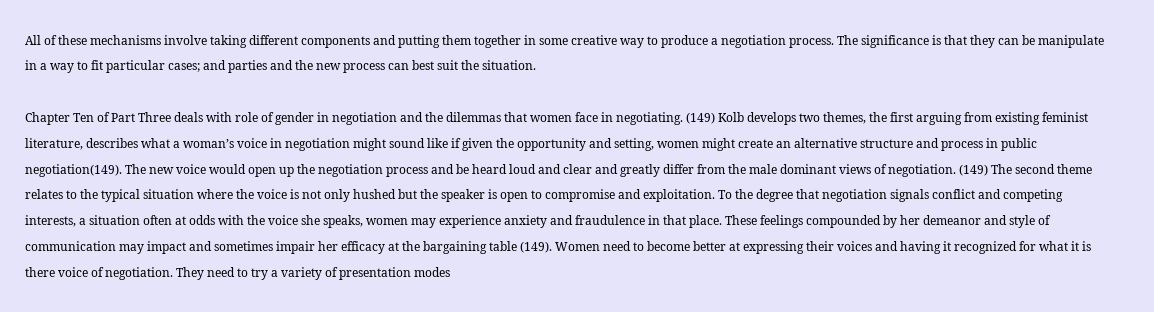All of these mechanisms involve taking different components and putting them together in some creative way to produce a negotiation process. The significance is that they can be manipulate in a way to fit particular cases; and parties and the new process can best suit the situation.

Chapter Ten of Part Three deals with role of gender in negotiation and the dilemmas that women face in negotiating. (149) Kolb develops two themes, the first arguing from existing feminist literature, describes what a woman’s voice in negotiation might sound like if given the opportunity and setting, women might create an alternative structure and process in public negotiation(149). The new voice would open up the negotiation process and be heard loud and clear and greatly differ from the male dominant views of negotiation. (149) The second theme relates to the typical situation where the voice is not only hushed but the speaker is open to compromise and exploitation. To the degree that negotiation signals conflict and competing interests, a situation often at odds with the voice she speaks, women may experience anxiety and fraudulence in that place. These feelings compounded by her demeanor and style of communication may impact and sometimes impair her efficacy at the bargaining table (149). Women need to become better at expressing their voices and having it recognized for what it is there voice of negotiation. They need to try a variety of presentation modes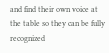and find their own voice at the table so they can be fully recognized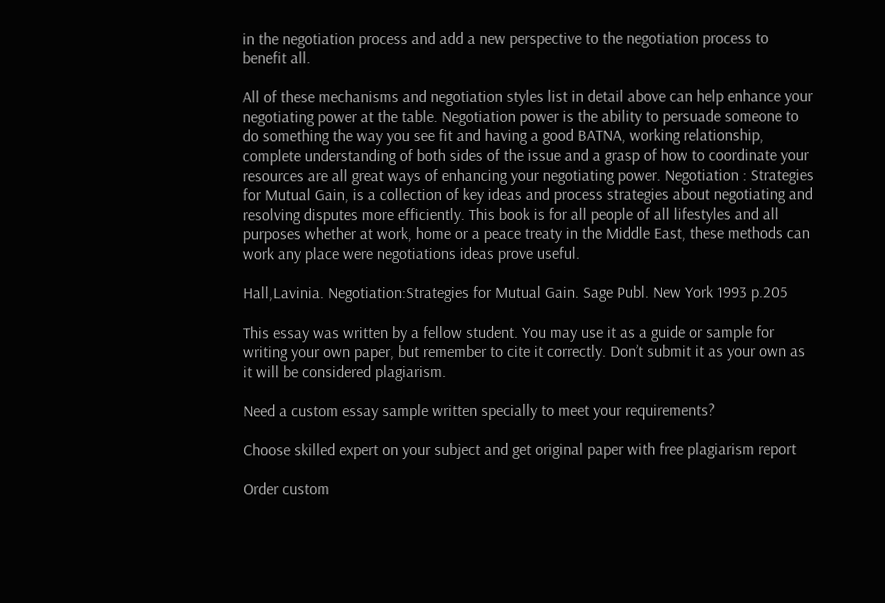in the negotiation process and add a new perspective to the negotiation process to benefit all.

All of these mechanisms and negotiation styles list in detail above can help enhance your negotiating power at the table. Negotiation power is the ability to persuade someone to do something the way you see fit and having a good BATNA, working relationship, complete understanding of both sides of the issue and a grasp of how to coordinate your resources are all great ways of enhancing your negotiating power. Negotiation : Strategies for Mutual Gain, is a collection of key ideas and process strategies about negotiating and resolving disputes more efficiently. This book is for all people of all lifestyles and all purposes whether at work, home or a peace treaty in the Middle East, these methods can work any place were negotiations ideas prove useful.

Hall,Lavinia. Negotiation:Strategies for Mutual Gain. Sage Publ. New York 1993 p.205

This essay was written by a fellow student. You may use it as a guide or sample for writing your own paper, but remember to cite it correctly. Don’t submit it as your own as it will be considered plagiarism.

Need a custom essay sample written specially to meet your requirements?

Choose skilled expert on your subject and get original paper with free plagiarism report

Order custom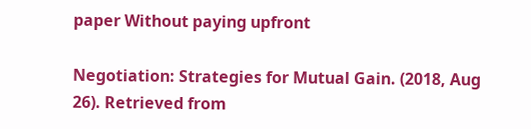paper Without paying upfront

Negotiation: Strategies for Mutual Gain. (2018, Aug 26). Retrieved from